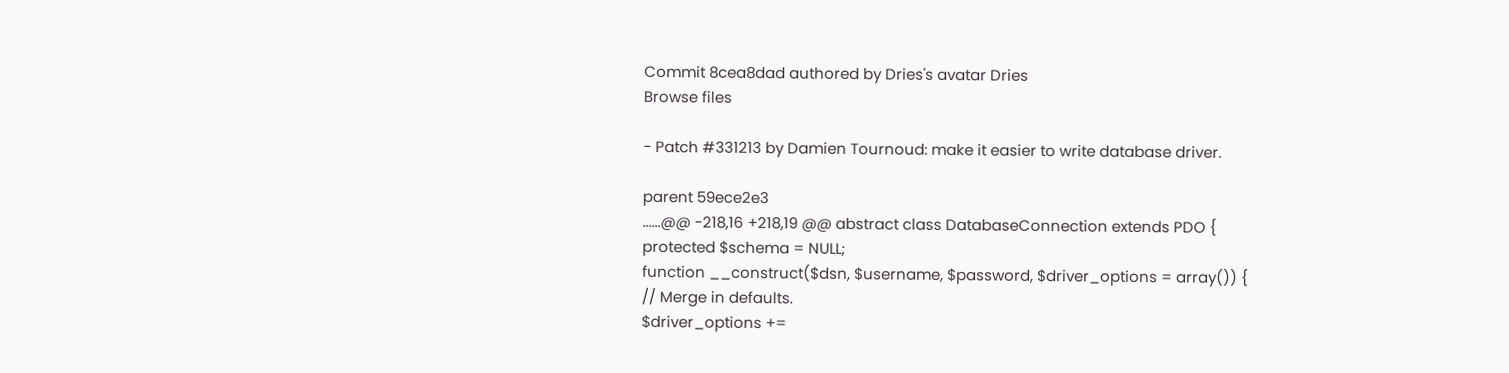Commit 8cea8dad authored by Dries's avatar Dries
Browse files

- Patch #331213 by Damien Tournoud: make it easier to write database driver.

parent 59ece2e3
......@@ -218,16 +218,19 @@ abstract class DatabaseConnection extends PDO {
protected $schema = NULL;
function __construct($dsn, $username, $password, $driver_options = array()) {
// Merge in defaults.
$driver_options +=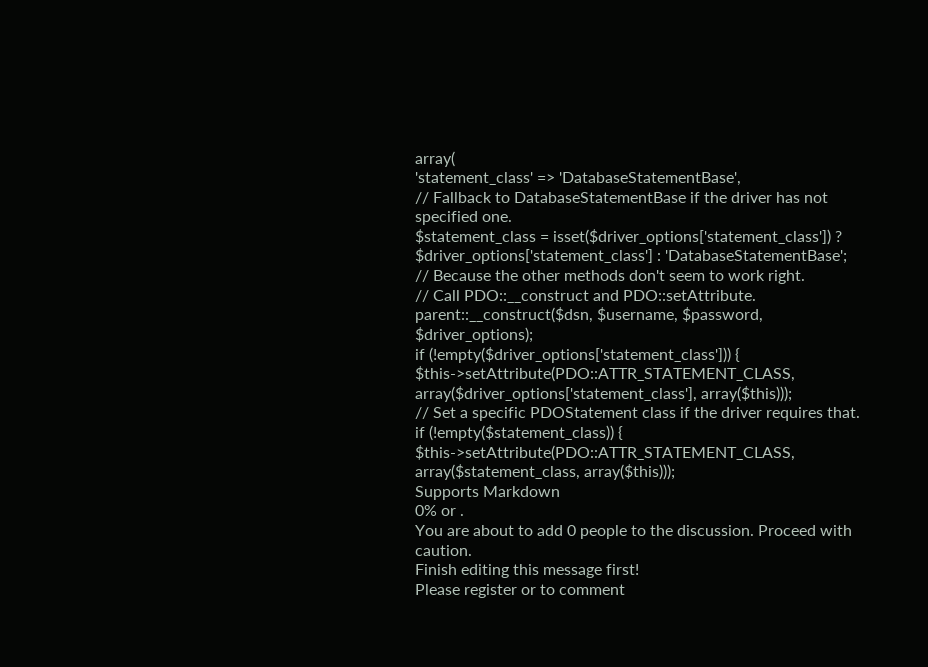array(
'statement_class' => 'DatabaseStatementBase',
// Fallback to DatabaseStatementBase if the driver has not specified one.
$statement_class = isset($driver_options['statement_class']) ? $driver_options['statement_class'] : 'DatabaseStatementBase';
// Because the other methods don't seem to work right.
// Call PDO::__construct and PDO::setAttribute.
parent::__construct($dsn, $username, $password, $driver_options);
if (!empty($driver_options['statement_class'])) {
$this->setAttribute(PDO::ATTR_STATEMENT_CLASS, array($driver_options['statement_class'], array($this)));
// Set a specific PDOStatement class if the driver requires that.
if (!empty($statement_class)) {
$this->setAttribute(PDO::ATTR_STATEMENT_CLASS, array($statement_class, array($this)));
Supports Markdown
0% or .
You are about to add 0 people to the discussion. Proceed with caution.
Finish editing this message first!
Please register or to comment